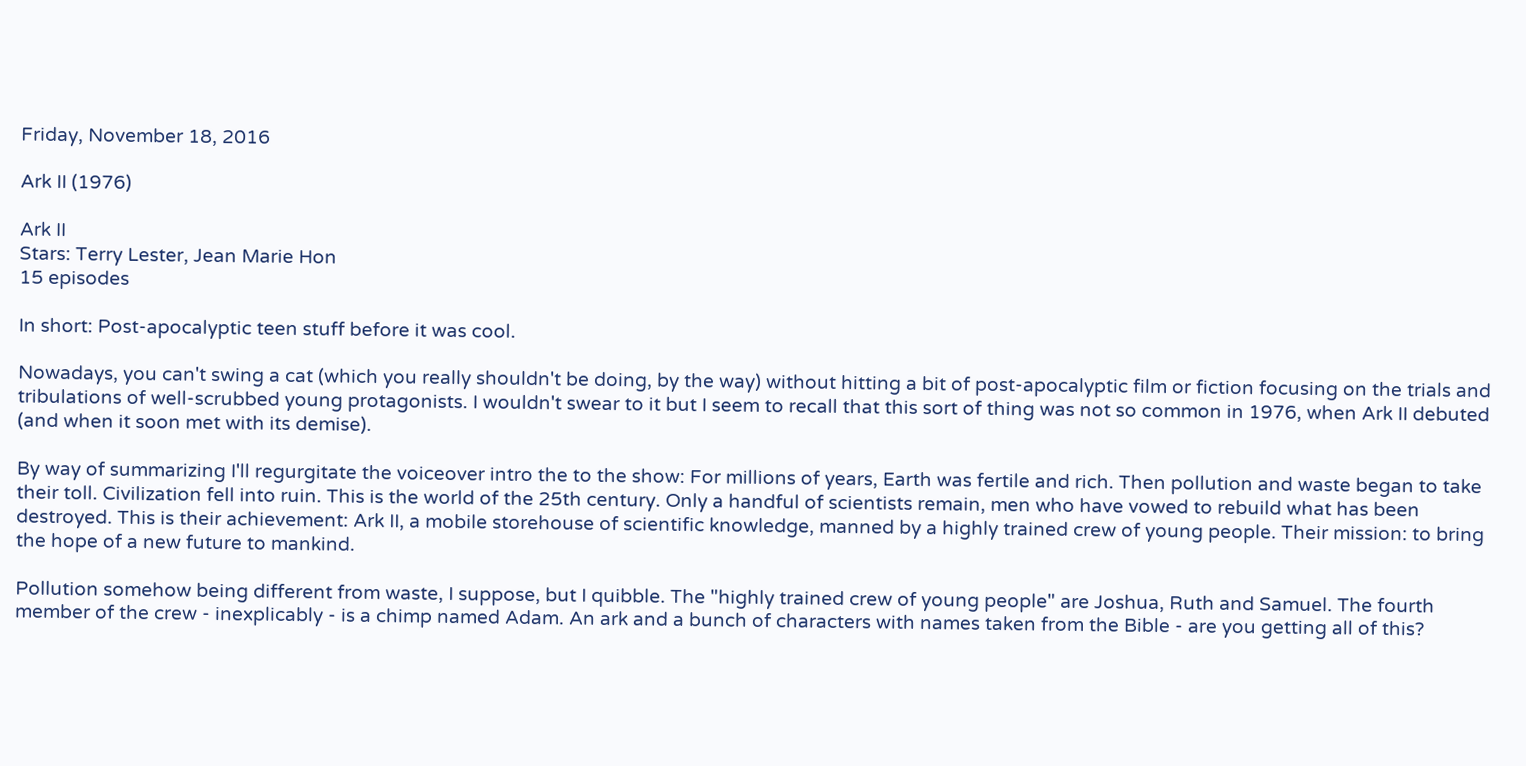Friday, November 18, 2016

Ark II (1976)

Ark II
Stars: Terry Lester, Jean Marie Hon
15 episodes

In short: Post-apocalyptic teen stuff before it was cool.

Nowadays, you can't swing a cat (which you really shouldn't be doing, by the way) without hitting a bit of post-apocalyptic film or fiction focusing on the trials and tribulations of well-scrubbed young protagonists. I wouldn't swear to it but I seem to recall that this sort of thing was not so common in 1976, when Ark II debuted (and when it soon met with its demise).

By way of summarizing I'll regurgitate the voiceover intro the to the show: For millions of years, Earth was fertile and rich. Then pollution and waste began to take their toll. Civilization fell into ruin. This is the world of the 25th century. Only a handful of scientists remain, men who have vowed to rebuild what has been destroyed. This is their achievement: Ark II, a mobile storehouse of scientific knowledge, manned by a highly trained crew of young people. Their mission: to bring the hope of a new future to mankind.

Pollution somehow being different from waste, I suppose, but I quibble. The "highly trained crew of young people" are Joshua, Ruth and Samuel. The fourth member of the crew - inexplicably - is a chimp named Adam. An ark and a bunch of characters with names taken from the Bible - are you getting all of this?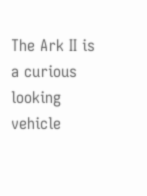The Ark II is a curious looking vehicle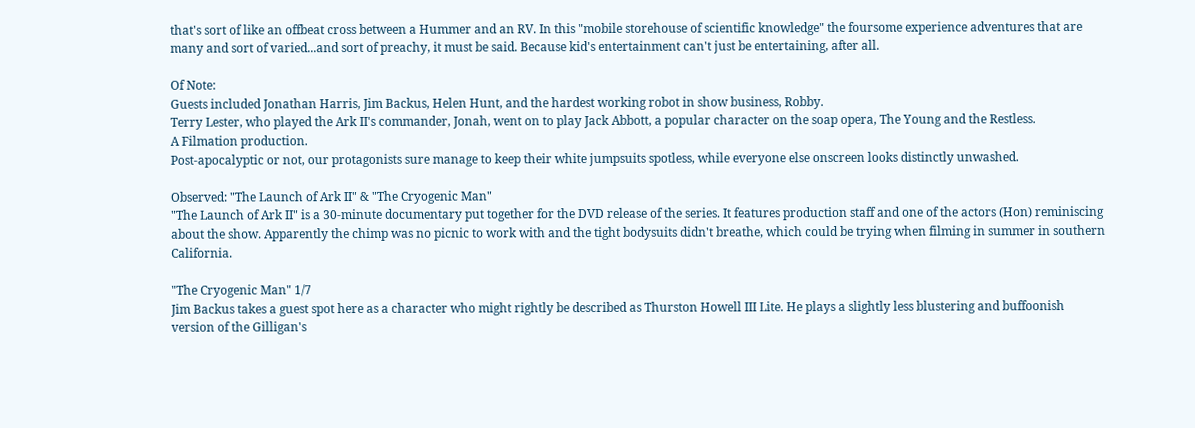that's sort of like an offbeat cross between a Hummer and an RV. In this "mobile storehouse of scientific knowledge" the foursome experience adventures that are many and sort of varied...and sort of preachy, it must be said. Because kid's entertainment can't just be entertaining, after all.

Of Note:
Guests included Jonathan Harris, Jim Backus, Helen Hunt, and the hardest working robot in show business, Robby.
Terry Lester, who played the Ark II's commander, Jonah, went on to play Jack Abbott, a popular character on the soap opera, The Young and the Restless.
A Filmation production.
Post-apocalyptic or not, our protagonists sure manage to keep their white jumpsuits spotless, while everyone else onscreen looks distinctly unwashed.

Observed: "The Launch of Ark II" & "The Cryogenic Man"
"The Launch of Ark II" is a 30-minute documentary put together for the DVD release of the series. It features production staff and one of the actors (Hon) reminiscing about the show. Apparently the chimp was no picnic to work with and the tight bodysuits didn't breathe, which could be trying when filming in summer in southern California.

"The Cryogenic Man" 1/7
Jim Backus takes a guest spot here as a character who might rightly be described as Thurston Howell III Lite. He plays a slightly less blustering and buffoonish version of the Gilligan's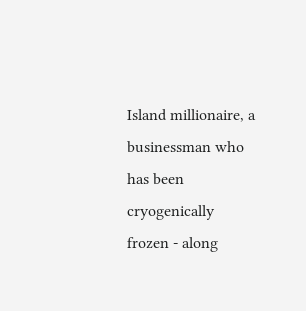Island millionaire, a businessman who has been cryogenically frozen - along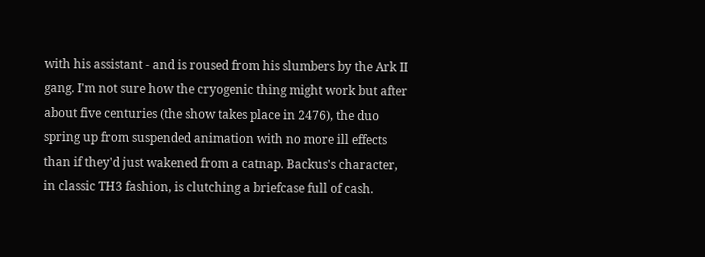with his assistant - and is roused from his slumbers by the Ark II gang. I'm not sure how the cryogenic thing might work but after about five centuries (the show takes place in 2476), the duo spring up from suspended animation with no more ill effects than if they'd just wakened from a catnap. Backus's character, in classic TH3 fashion, is clutching a briefcase full of cash.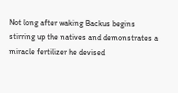Not long after waking Backus begins stirring up the natives and demonstrates a miracle fertilizer he devised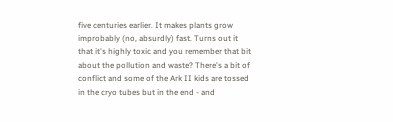five centuries earlier. It makes plants grow improbably (no, absurdly) fast. Turns out it that it's highly toxic and you remember that bit about the pollution and waste? There's a bit of conflict and some of the Ark II kids are tossed in the cryo tubes but in the end - and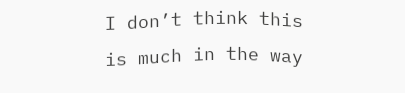I don’t think this is much in the way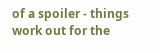of a spoiler - things work out for the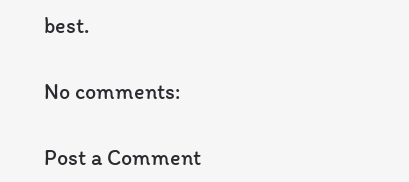best.

No comments:

Post a Comment